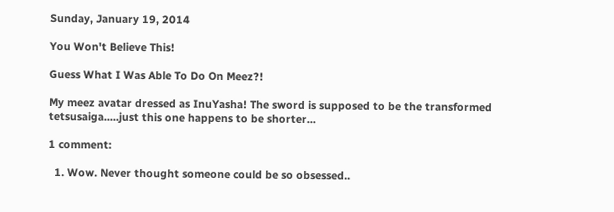Sunday, January 19, 2014

You Won't Believe This!

Guess What I Was Able To Do On Meez?!

My meez avatar dressed as InuYasha! The sword is supposed to be the transformed tetsusaiga.....just this one happens to be shorter...

1 comment:

  1. Wow. Never thought someone could be so obsessed..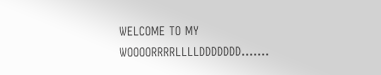WELCOME TO MY WOOOORRRRLLLLDDDDDDD.......